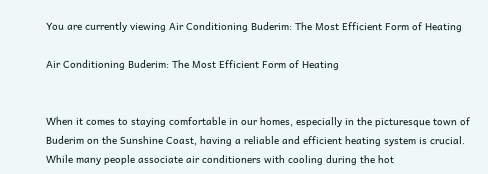You are currently viewing Air Conditioning Buderim: The Most Efficient Form of Heating

Air Conditioning Buderim: The Most Efficient Form of Heating


When it comes to staying comfortable in our homes, especially in the picturesque town of Buderim on the Sunshine Coast, having a reliable and efficient heating system is crucial. While many people associate air conditioners with cooling during the hot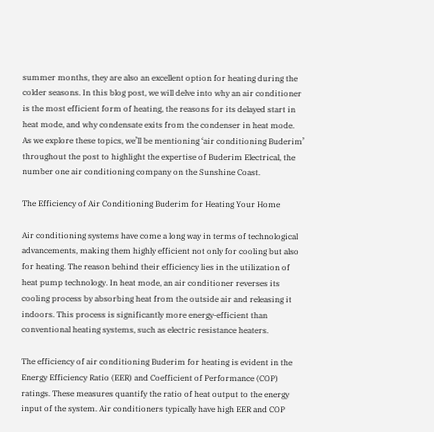summer months, they are also an excellent option for heating during the colder seasons. In this blog post, we will delve into why an air conditioner is the most efficient form of heating, the reasons for its delayed start in heat mode, and why condensate exits from the condenser in heat mode. As we explore these topics, we’ll be mentioning ‘air conditioning Buderim’ throughout the post to highlight the expertise of Buderim Electrical, the number one air conditioning company on the Sunshine Coast.

The Efficiency of Air Conditioning Buderim for Heating Your Home

Air conditioning systems have come a long way in terms of technological advancements, making them highly efficient not only for cooling but also for heating. The reason behind their efficiency lies in the utilization of heat pump technology. In heat mode, an air conditioner reverses its cooling process by absorbing heat from the outside air and releasing it indoors. This process is significantly more energy-efficient than conventional heating systems, such as electric resistance heaters.

The efficiency of air conditioning Buderim for heating is evident in the Energy Efficiency Ratio (EER) and Coefficient of Performance (COP) ratings. These measures quantify the ratio of heat output to the energy input of the system. Air conditioners typically have high EER and COP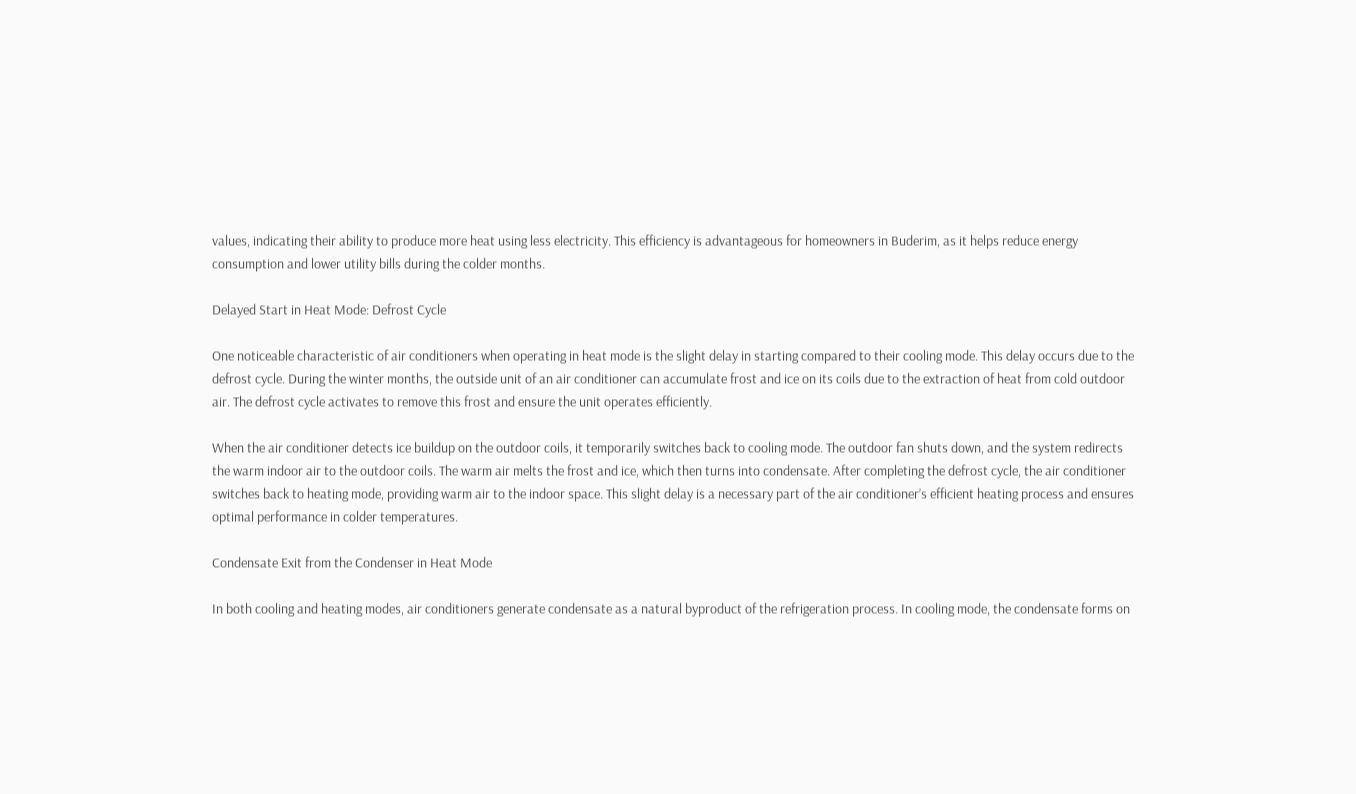values, indicating their ability to produce more heat using less electricity. This efficiency is advantageous for homeowners in Buderim, as it helps reduce energy consumption and lower utility bills during the colder months.

Delayed Start in Heat Mode: Defrost Cycle

One noticeable characteristic of air conditioners when operating in heat mode is the slight delay in starting compared to their cooling mode. This delay occurs due to the defrost cycle. During the winter months, the outside unit of an air conditioner can accumulate frost and ice on its coils due to the extraction of heat from cold outdoor air. The defrost cycle activates to remove this frost and ensure the unit operates efficiently.

When the air conditioner detects ice buildup on the outdoor coils, it temporarily switches back to cooling mode. The outdoor fan shuts down, and the system redirects the warm indoor air to the outdoor coils. The warm air melts the frost and ice, which then turns into condensate. After completing the defrost cycle, the air conditioner switches back to heating mode, providing warm air to the indoor space. This slight delay is a necessary part of the air conditioner’s efficient heating process and ensures optimal performance in colder temperatures.

Condensate Exit from the Condenser in Heat Mode

In both cooling and heating modes, air conditioners generate condensate as a natural byproduct of the refrigeration process. In cooling mode, the condensate forms on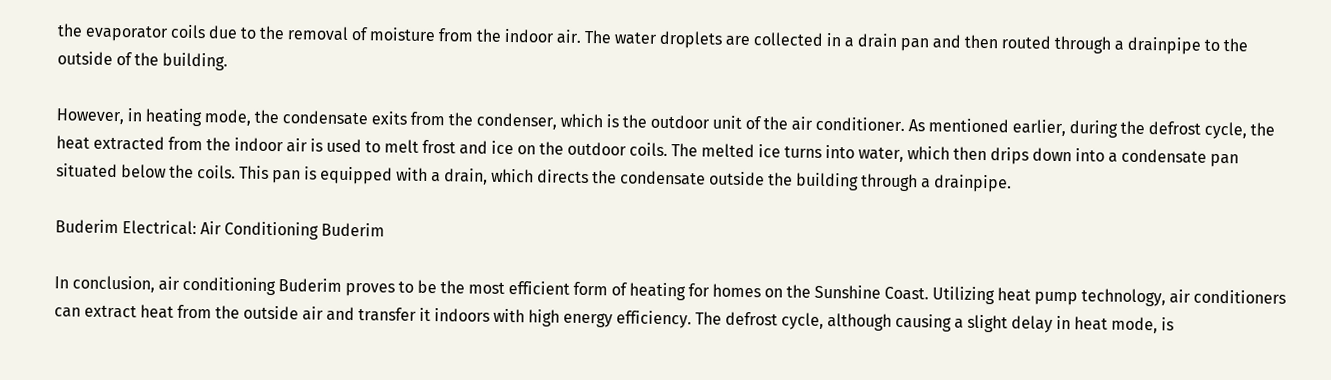the evaporator coils due to the removal of moisture from the indoor air. The water droplets are collected in a drain pan and then routed through a drainpipe to the outside of the building.

However, in heating mode, the condensate exits from the condenser, which is the outdoor unit of the air conditioner. As mentioned earlier, during the defrost cycle, the heat extracted from the indoor air is used to melt frost and ice on the outdoor coils. The melted ice turns into water, which then drips down into a condensate pan situated below the coils. This pan is equipped with a drain, which directs the condensate outside the building through a drainpipe.

Buderim Electrical: Air Conditioning Buderim

In conclusion, air conditioning Buderim proves to be the most efficient form of heating for homes on the Sunshine Coast. Utilizing heat pump technology, air conditioners can extract heat from the outside air and transfer it indoors with high energy efficiency. The defrost cycle, although causing a slight delay in heat mode, is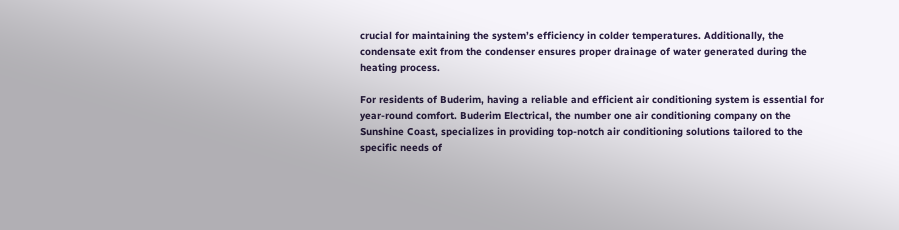crucial for maintaining the system’s efficiency in colder temperatures. Additionally, the condensate exit from the condenser ensures proper drainage of water generated during the heating process.

For residents of Buderim, having a reliable and efficient air conditioning system is essential for year-round comfort. Buderim Electrical, the number one air conditioning company on the Sunshine Coast, specializes in providing top-notch air conditioning solutions tailored to the specific needs of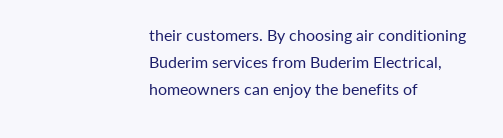their customers. By choosing air conditioning Buderim services from Buderim Electrical, homeowners can enjoy the benefits of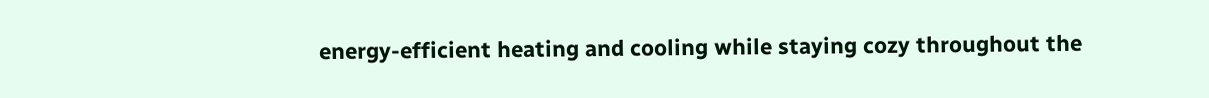energy-efficient heating and cooling while staying cozy throughout the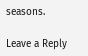seasons.

Leave a Reply